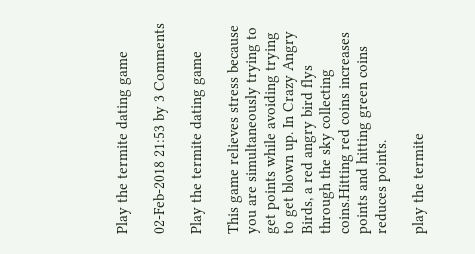Play the termite dating game

02-Feb-2018 21:53 by 3 Comments

Play the termite dating game

This game relieves stress because you are simultaneously trying to get points while avoiding trying to get blown up. In Crazy Angry Birds, a red angry bird flys through the sky collecting coins.Hitting red coins increases points and hitting green coins reduces points.

play the termite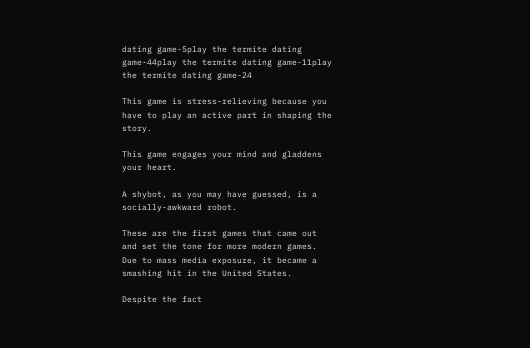dating game-5play the termite dating game-44play the termite dating game-11play the termite dating game-24

This game is stress-relieving because you have to play an active part in shaping the story.

This game engages your mind and gladdens your heart.

A shybot, as you may have guessed, is a socially-awkward robot.

These are the first games that came out and set the tone for more modern games. Due to mass media exposure, it became a smashing hit in the United States.

Despite the fact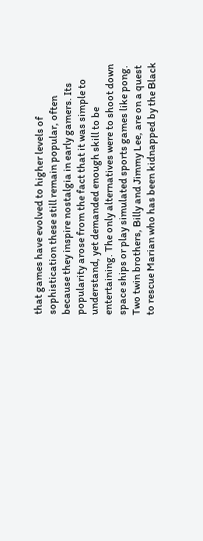that games have evolved to higher levels of sophistication these still remain popular, often because they inspire nostalgia in early gamers. Its popularity arose from the fact that it was simple to understand, yet demanded enough skill to be entertaining. The only alternatives were to shoot down space ships or play simulated sports games like pong. Two twin brothers, Billy and Jimmy Lee, are on a quest to rescue Marian who has been kidnapped by the Black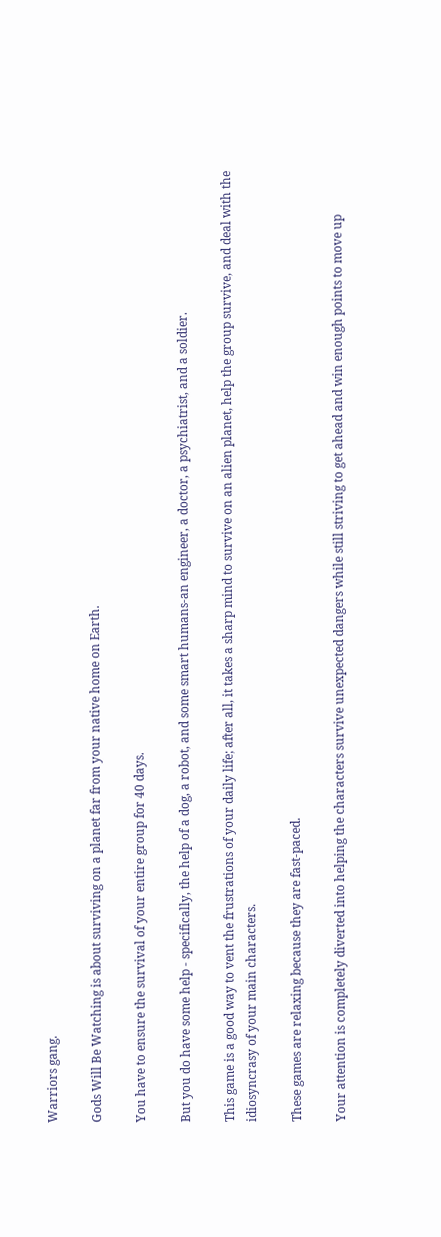Warriors gang.

Gods Will Be Watching is about surviving on a planet far from your native home on Earth.

You have to ensure the survival of your entire group for 40 days.

But you do have some help - specifically, the help of a dog, a robot, and some smart humans-an engineer, a doctor, a psychiatrist, and a soldier.

This game is a good way to vent the frustrations of your daily life; after all, it takes a sharp mind to survive on an alien planet, help the group survive, and deal with the idiosyncrasy of your main characters.

These games are relaxing because they are fast-paced.

Your attention is completely diverted into helping the characters survive unexpected dangers while still striving to get ahead and win enough points to move up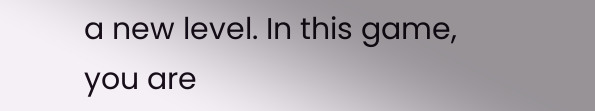a new level. In this game, you are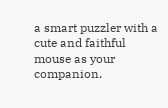a smart puzzler with a cute and faithful mouse as your companion.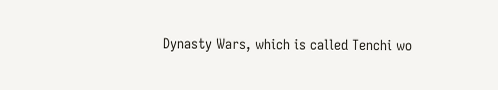Dynasty Wars, which is called Tenchi wo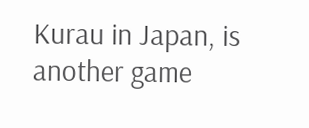Kurau in Japan, is another game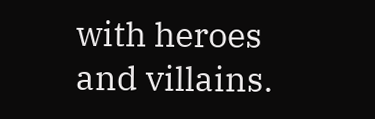with heroes and villains.